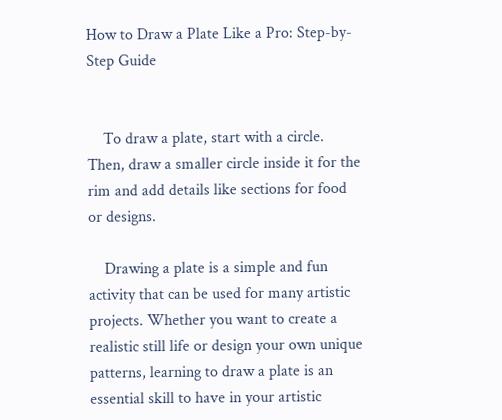How to Draw a Plate Like a Pro: Step-by-Step Guide


    To draw a plate, start with a circle. Then, draw a smaller circle inside it for the rim and add details like sections for food or designs.

    Drawing a plate is a simple and fun activity that can be used for many artistic projects. Whether you want to create a realistic still life or design your own unique patterns, learning to draw a plate is an essential skill to have in your artistic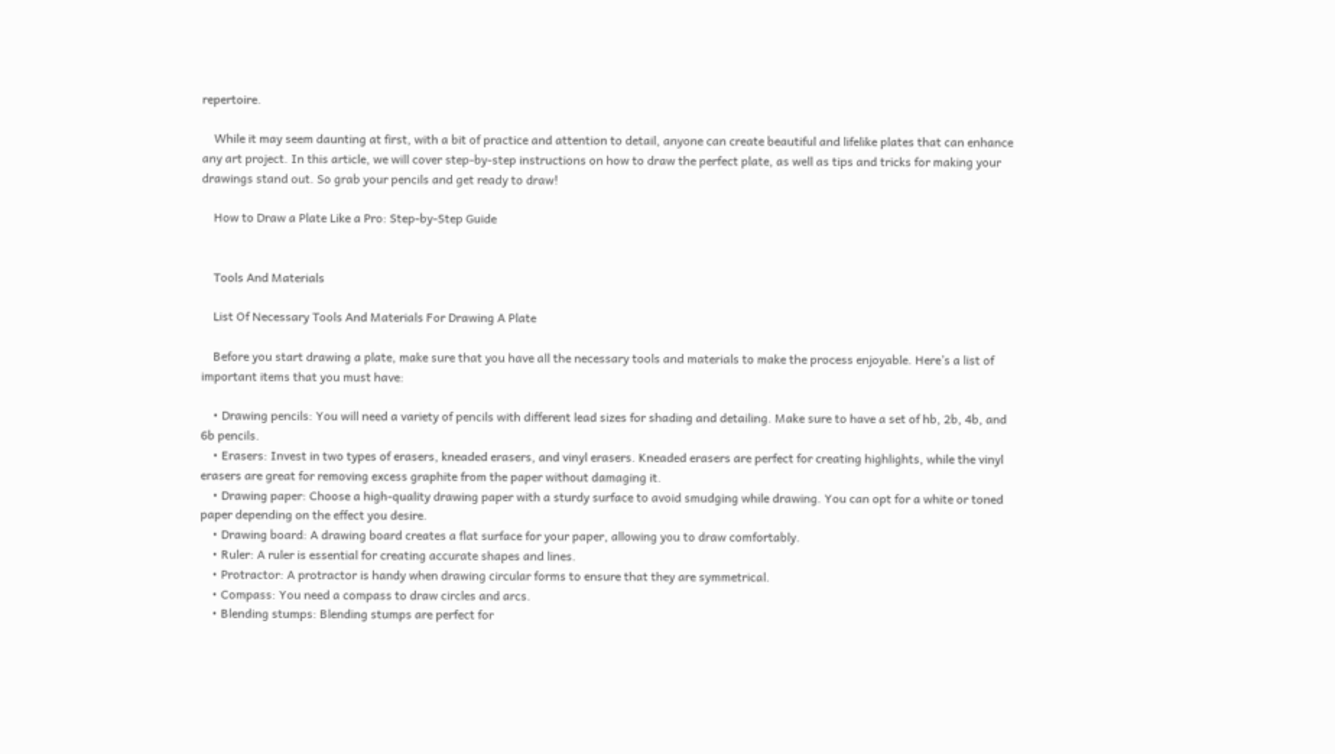repertoire.

    While it may seem daunting at first, with a bit of practice and attention to detail, anyone can create beautiful and lifelike plates that can enhance any art project. In this article, we will cover step-by-step instructions on how to draw the perfect plate, as well as tips and tricks for making your drawings stand out. So grab your pencils and get ready to draw!

    How to Draw a Plate Like a Pro: Step-by-Step Guide


    Tools And Materials

    List Of Necessary Tools And Materials For Drawing A Plate

    Before you start drawing a plate, make sure that you have all the necessary tools and materials to make the process enjoyable. Here’s a list of important items that you must have:

    • Drawing pencils: You will need a variety of pencils with different lead sizes for shading and detailing. Make sure to have a set of hb, 2b, 4b, and 6b pencils.
    • Erasers: Invest in two types of erasers, kneaded erasers, and vinyl erasers. Kneaded erasers are perfect for creating highlights, while the vinyl erasers are great for removing excess graphite from the paper without damaging it.
    • Drawing paper: Choose a high-quality drawing paper with a sturdy surface to avoid smudging while drawing. You can opt for a white or toned paper depending on the effect you desire.
    • Drawing board: A drawing board creates a flat surface for your paper, allowing you to draw comfortably.
    • Ruler: A ruler is essential for creating accurate shapes and lines.
    • Protractor: A protractor is handy when drawing circular forms to ensure that they are symmetrical.
    • Compass: You need a compass to draw circles and arcs.
    • Blending stumps: Blending stumps are perfect for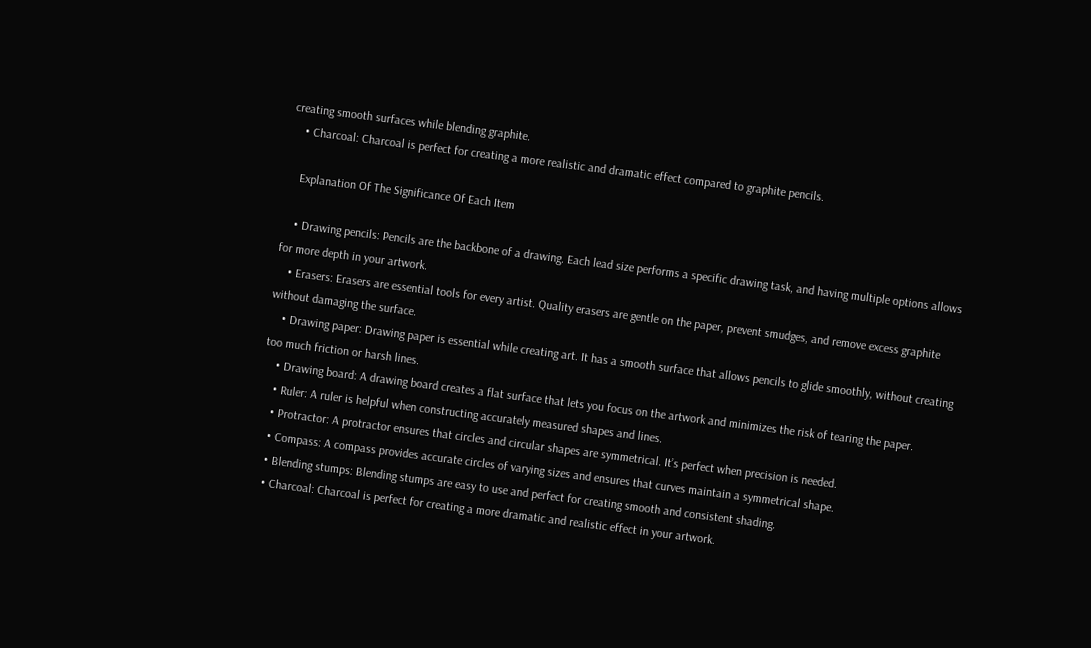creating smooth surfaces while blending graphite.
    • Charcoal: Charcoal is perfect for creating a more realistic and dramatic effect compared to graphite pencils.

    Explanation Of The Significance Of Each Item

    • Drawing pencils: Pencils are the backbone of a drawing. Each lead size performs a specific drawing task, and having multiple options allows for more depth in your artwork.
    • Erasers: Erasers are essential tools for every artist. Quality erasers are gentle on the paper, prevent smudges, and remove excess graphite without damaging the surface.
    • Drawing paper: Drawing paper is essential while creating art. It has a smooth surface that allows pencils to glide smoothly, without creating too much friction or harsh lines.
    • Drawing board: A drawing board creates a flat surface that lets you focus on the artwork and minimizes the risk of tearing the paper.
    • Ruler: A ruler is helpful when constructing accurately measured shapes and lines.
    • Protractor: A protractor ensures that circles and circular shapes are symmetrical. It’s perfect when precision is needed.
    • Compass: A compass provides accurate circles of varying sizes and ensures that curves maintain a symmetrical shape.
    • Blending stumps: Blending stumps are easy to use and perfect for creating smooth and consistent shading.
    • Charcoal: Charcoal is perfect for creating a more dramatic and realistic effect in your artwork.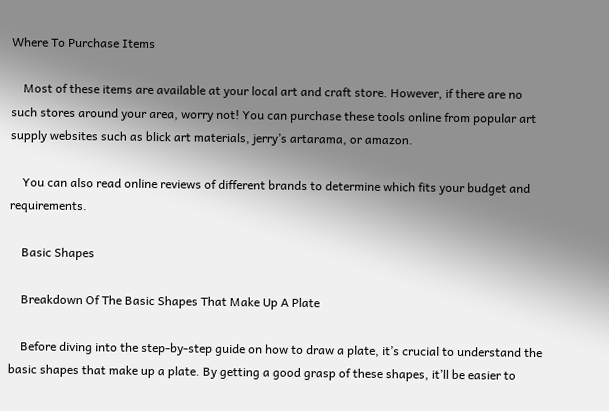Where To Purchase Items

    Most of these items are available at your local art and craft store. However, if there are no such stores around your area, worry not! You can purchase these tools online from popular art supply websites such as blick art materials, jerry’s artarama, or amazon.

    You can also read online reviews of different brands to determine which fits your budget and requirements.

    Basic Shapes

    Breakdown Of The Basic Shapes That Make Up A Plate

    Before diving into the step-by-step guide on how to draw a plate, it’s crucial to understand the basic shapes that make up a plate. By getting a good grasp of these shapes, it’ll be easier to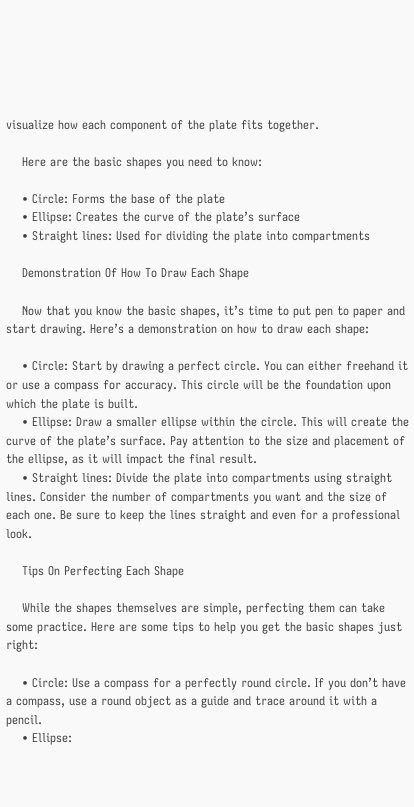visualize how each component of the plate fits together.

    Here are the basic shapes you need to know:

    • Circle: Forms the base of the plate
    • Ellipse: Creates the curve of the plate’s surface
    • Straight lines: Used for dividing the plate into compartments

    Demonstration Of How To Draw Each Shape

    Now that you know the basic shapes, it’s time to put pen to paper and start drawing. Here’s a demonstration on how to draw each shape:

    • Circle: Start by drawing a perfect circle. You can either freehand it or use a compass for accuracy. This circle will be the foundation upon which the plate is built.
    • Ellipse: Draw a smaller ellipse within the circle. This will create the curve of the plate’s surface. Pay attention to the size and placement of the ellipse, as it will impact the final result.
    • Straight lines: Divide the plate into compartments using straight lines. Consider the number of compartments you want and the size of each one. Be sure to keep the lines straight and even for a professional look.

    Tips On Perfecting Each Shape

    While the shapes themselves are simple, perfecting them can take some practice. Here are some tips to help you get the basic shapes just right:

    • Circle: Use a compass for a perfectly round circle. If you don’t have a compass, use a round object as a guide and trace around it with a pencil.
    • Ellipse: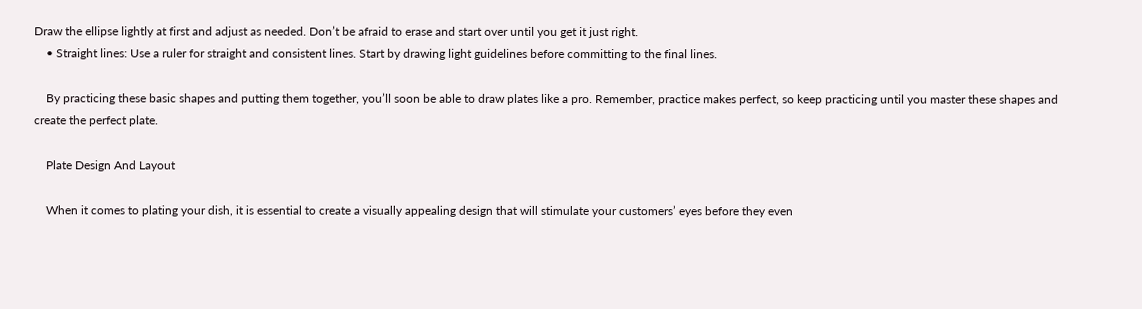Draw the ellipse lightly at first and adjust as needed. Don’t be afraid to erase and start over until you get it just right.
    • Straight lines: Use a ruler for straight and consistent lines. Start by drawing light guidelines before committing to the final lines.

    By practicing these basic shapes and putting them together, you’ll soon be able to draw plates like a pro. Remember, practice makes perfect, so keep practicing until you master these shapes and create the perfect plate.

    Plate Design And Layout

    When it comes to plating your dish, it is essential to create a visually appealing design that will stimulate your customers’ eyes before they even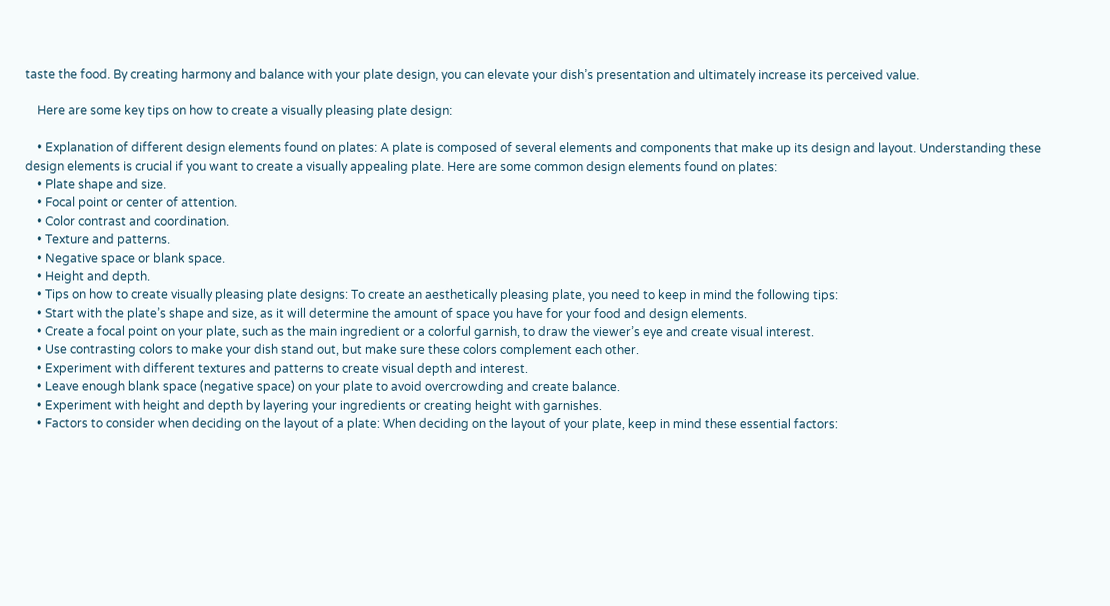taste the food. By creating harmony and balance with your plate design, you can elevate your dish’s presentation and ultimately increase its perceived value.

    Here are some key tips on how to create a visually pleasing plate design:

    • Explanation of different design elements found on plates: A plate is composed of several elements and components that make up its design and layout. Understanding these design elements is crucial if you want to create a visually appealing plate. Here are some common design elements found on plates:
    • Plate shape and size.
    • Focal point or center of attention.
    • Color contrast and coordination.
    • Texture and patterns.
    • Negative space or blank space.
    • Height and depth.
    • Tips on how to create visually pleasing plate designs: To create an aesthetically pleasing plate, you need to keep in mind the following tips:
    • Start with the plate’s shape and size, as it will determine the amount of space you have for your food and design elements.
    • Create a focal point on your plate, such as the main ingredient or a colorful garnish, to draw the viewer’s eye and create visual interest.
    • Use contrasting colors to make your dish stand out, but make sure these colors complement each other.
    • Experiment with different textures and patterns to create visual depth and interest.
    • Leave enough blank space (negative space) on your plate to avoid overcrowding and create balance.
    • Experiment with height and depth by layering your ingredients or creating height with garnishes.
    • Factors to consider when deciding on the layout of a plate: When deciding on the layout of your plate, keep in mind these essential factors: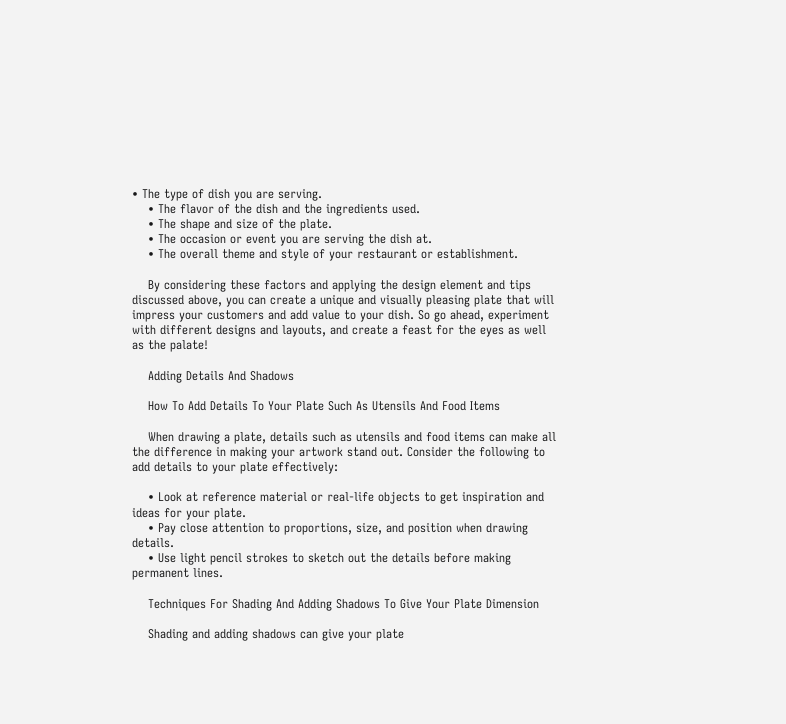• The type of dish you are serving.
    • The flavor of the dish and the ingredients used.
    • The shape and size of the plate.
    • The occasion or event you are serving the dish at.
    • The overall theme and style of your restaurant or establishment.

    By considering these factors and applying the design element and tips discussed above, you can create a unique and visually pleasing plate that will impress your customers and add value to your dish. So go ahead, experiment with different designs and layouts, and create a feast for the eyes as well as the palate!

    Adding Details And Shadows

    How To Add Details To Your Plate Such As Utensils And Food Items

    When drawing a plate, details such as utensils and food items can make all the difference in making your artwork stand out. Consider the following to add details to your plate effectively:

    • Look at reference material or real-life objects to get inspiration and ideas for your plate.
    • Pay close attention to proportions, size, and position when drawing details.
    • Use light pencil strokes to sketch out the details before making permanent lines.

    Techniques For Shading And Adding Shadows To Give Your Plate Dimension

    Shading and adding shadows can give your plate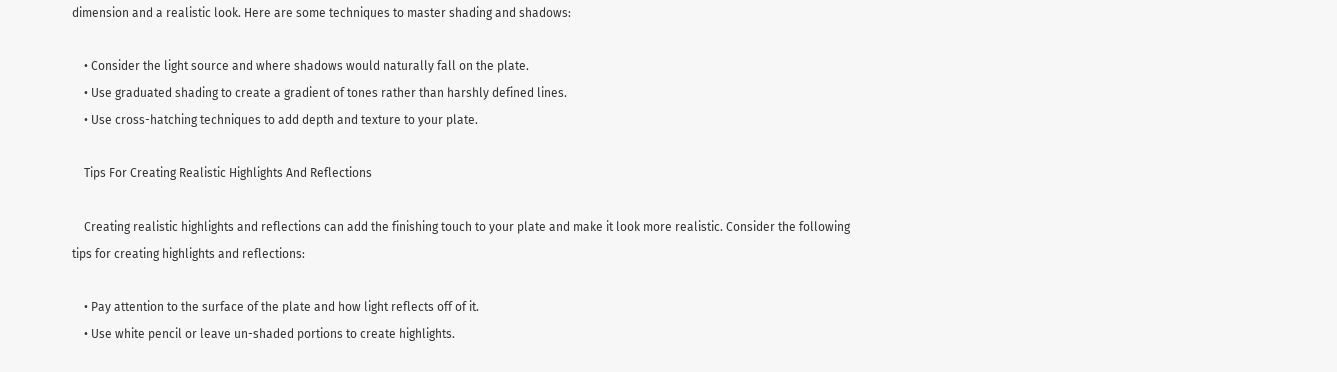dimension and a realistic look. Here are some techniques to master shading and shadows:

    • Consider the light source and where shadows would naturally fall on the plate.
    • Use graduated shading to create a gradient of tones rather than harshly defined lines.
    • Use cross-hatching techniques to add depth and texture to your plate.

    Tips For Creating Realistic Highlights And Reflections

    Creating realistic highlights and reflections can add the finishing touch to your plate and make it look more realistic. Consider the following tips for creating highlights and reflections:

    • Pay attention to the surface of the plate and how light reflects off of it.
    • Use white pencil or leave un-shaded portions to create highlights.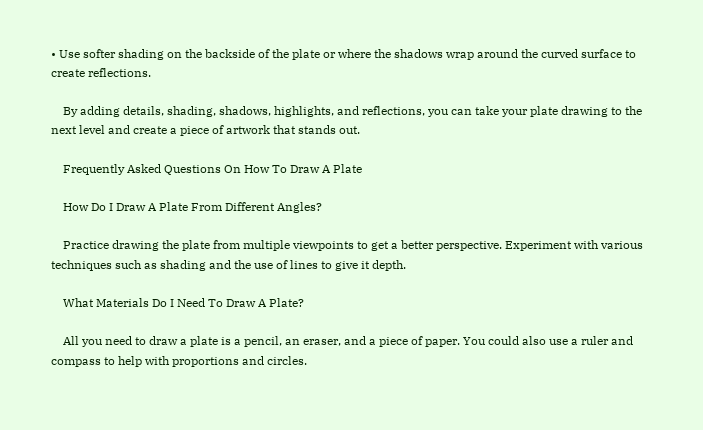• Use softer shading on the backside of the plate or where the shadows wrap around the curved surface to create reflections.

    By adding details, shading, shadows, highlights, and reflections, you can take your plate drawing to the next level and create a piece of artwork that stands out.

    Frequently Asked Questions On How To Draw A Plate

    How Do I Draw A Plate From Different Angles?

    Practice drawing the plate from multiple viewpoints to get a better perspective. Experiment with various techniques such as shading and the use of lines to give it depth.

    What Materials Do I Need To Draw A Plate?

    All you need to draw a plate is a pencil, an eraser, and a piece of paper. You could also use a ruler and compass to help with proportions and circles.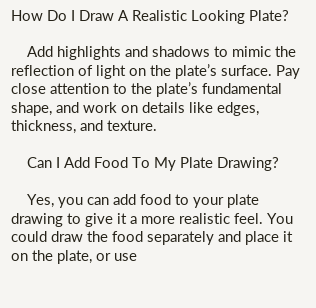How Do I Draw A Realistic Looking Plate?

    Add highlights and shadows to mimic the reflection of light on the plate’s surface. Pay close attention to the plate’s fundamental shape, and work on details like edges, thickness, and texture.

    Can I Add Food To My Plate Drawing?

    Yes, you can add food to your plate drawing to give it a more realistic feel. You could draw the food separately and place it on the plate, or use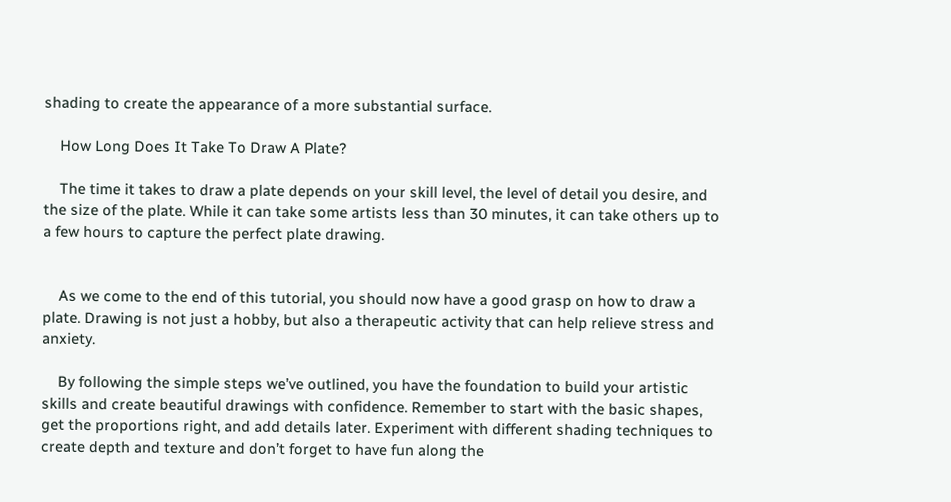shading to create the appearance of a more substantial surface.

    How Long Does It Take To Draw A Plate?

    The time it takes to draw a plate depends on your skill level, the level of detail you desire, and the size of the plate. While it can take some artists less than 30 minutes, it can take others up to a few hours to capture the perfect plate drawing.


    As we come to the end of this tutorial, you should now have a good grasp on how to draw a plate. Drawing is not just a hobby, but also a therapeutic activity that can help relieve stress and anxiety.

    By following the simple steps we’ve outlined, you have the foundation to build your artistic skills and create beautiful drawings with confidence. Remember to start with the basic shapes, get the proportions right, and add details later. Experiment with different shading techniques to create depth and texture and don’t forget to have fun along the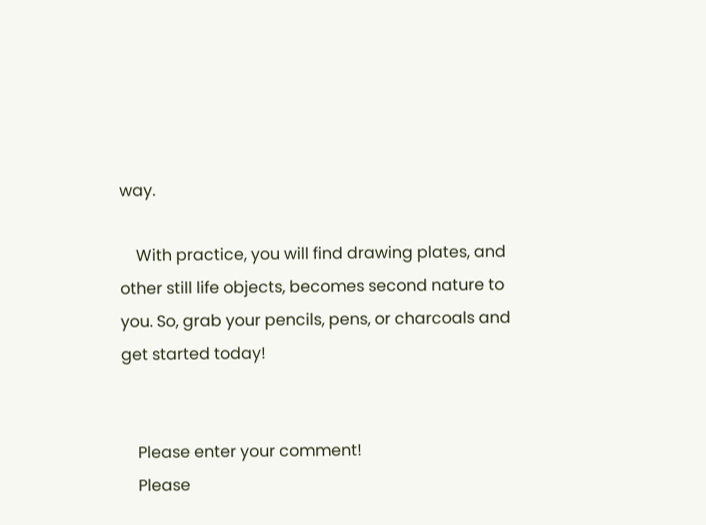way.

    With practice, you will find drawing plates, and other still life objects, becomes second nature to you. So, grab your pencils, pens, or charcoals and get started today!


    Please enter your comment!
    Please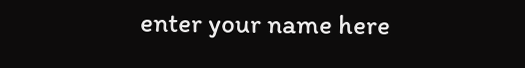enter your name here